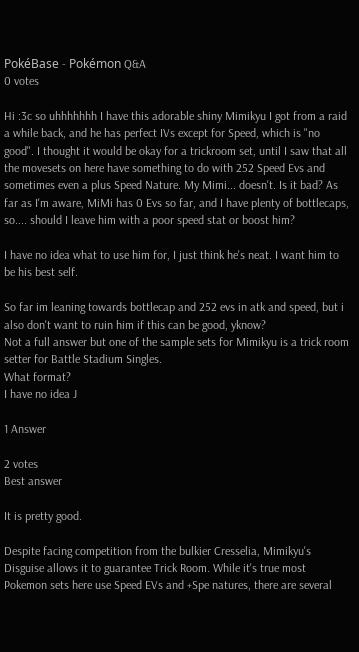PokéBase - Pokémon Q&A
0 votes

Hi :3c so uhhhhhhh I have this adorable shiny Mimikyu I got from a raid a while back, and he has perfect IVs except for Speed, which is "no good". I thought it would be okay for a trickroom set, until I saw that all the movesets on here have something to do with 252 Speed Evs and sometimes even a plus Speed Nature. My Mimi... doesn't. Is it bad? As far as I'm aware, MiMi has 0 Evs so far, and I have plenty of bottlecaps, so.... should I leave him with a poor speed stat or boost him?

I have no idea what to use him for, I just think he's neat. I want him to be his best self.

So far im leaning towards bottlecap and 252 evs in atk and speed, but i also don't want to ruin him if this can be good, yknow?
Not a full answer but one of the sample sets for Mimikyu is a trick room setter for Battle Stadium Singles.
What format?
I have no idea J

1 Answer

2 votes
Best answer

It is pretty good.

Despite facing competition from the bulkier Cresselia, Mimikyu's Disguise allows it to guarantee Trick Room. While it's true most Pokemon sets here use Speed EVs and +Spe natures, there are several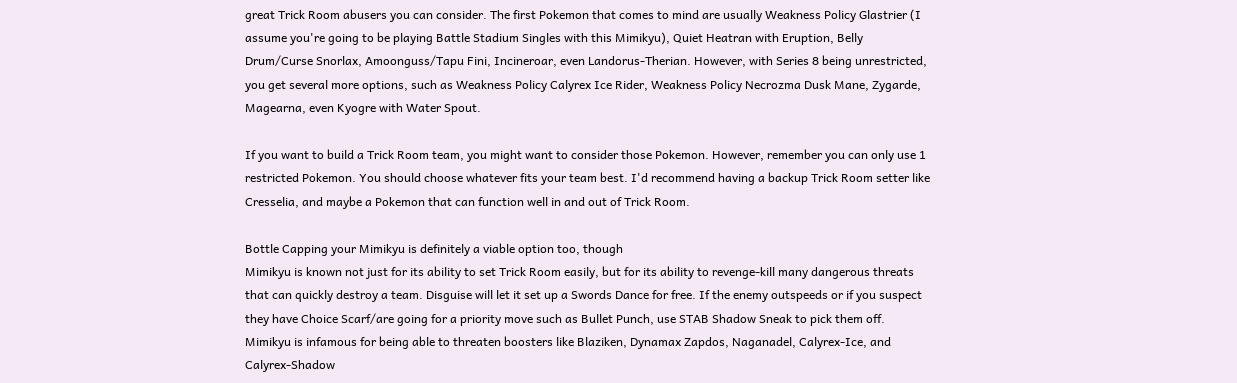great Trick Room abusers you can consider. The first Pokemon that comes to mind are usually Weakness Policy Glastrier (I assume you're going to be playing Battle Stadium Singles with this Mimikyu), Quiet Heatran with Eruption, Belly Drum/Curse Snorlax, Amoonguss/Tapu Fini, Incineroar, even Landorus-Therian. However, with Series 8 being unrestricted, you get several more options, such as Weakness Policy Calyrex Ice Rider, Weakness Policy Necrozma Dusk Mane, Zygarde, Magearna, even Kyogre with Water Spout.

If you want to build a Trick Room team, you might want to consider those Pokemon. However, remember you can only use 1 restricted Pokemon. You should choose whatever fits your team best. I'd recommend having a backup Trick Room setter like Cresselia, and maybe a Pokemon that can function well in and out of Trick Room.

Bottle Capping your Mimikyu is definitely a viable option too, though
Mimikyu is known not just for its ability to set Trick Room easily, but for its ability to revenge-kill many dangerous threats that can quickly destroy a team. Disguise will let it set up a Swords Dance for free. If the enemy outspeeds or if you suspect they have Choice Scarf/are going for a priority move such as Bullet Punch, use STAB Shadow Sneak to pick them off. Mimikyu is infamous for being able to threaten boosters like Blaziken, Dynamax Zapdos, Naganadel, Calyrex-Ice, and Calyrex-Shadow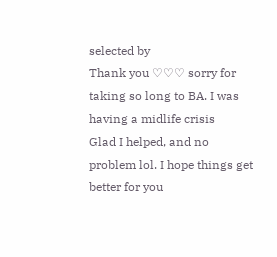selected by
Thank you ♡♡♡ sorry for taking so long to BA. I was having a midlife crisis
Glad I helped, and no problem lol. I hope things get better for you